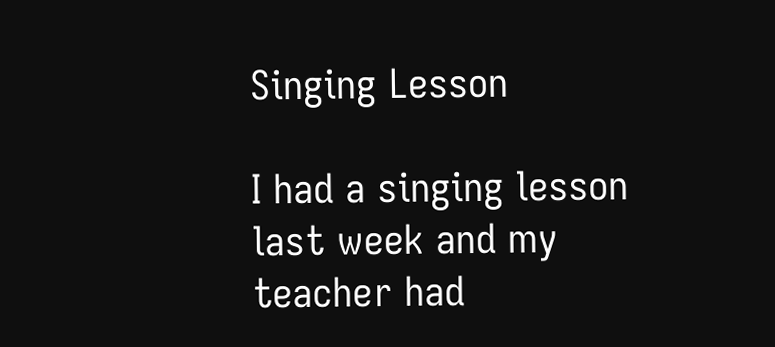Singing Lesson

I had a singing lesson last week and my teacher had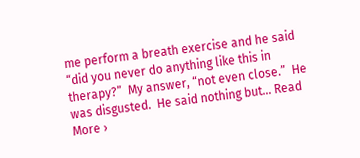me perform a breath exercise and he said “did you never do anything like this in therapy?”  My answer, “not even close.”  He was disgusted.  He said nothing but… Read More ›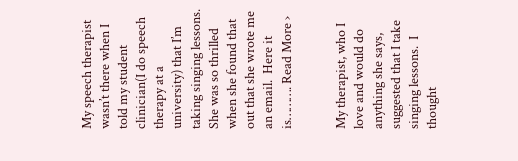My speech therapist wasn’t there when I told my student clinician(I do speech therapy at a university) that I’m taking singing lessons.  She was so thrilled when she found that out that she wrote me an email.  Here it is………. Read More ›


My therapist, who I love and would do anything she says, suggested that I take singing lessons.  I thought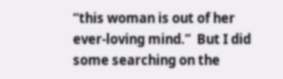“this woman is out of her ever-loving mind.”  But I did some searching on the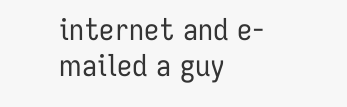internet and e-mailed a guy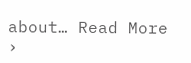about… Read More ›